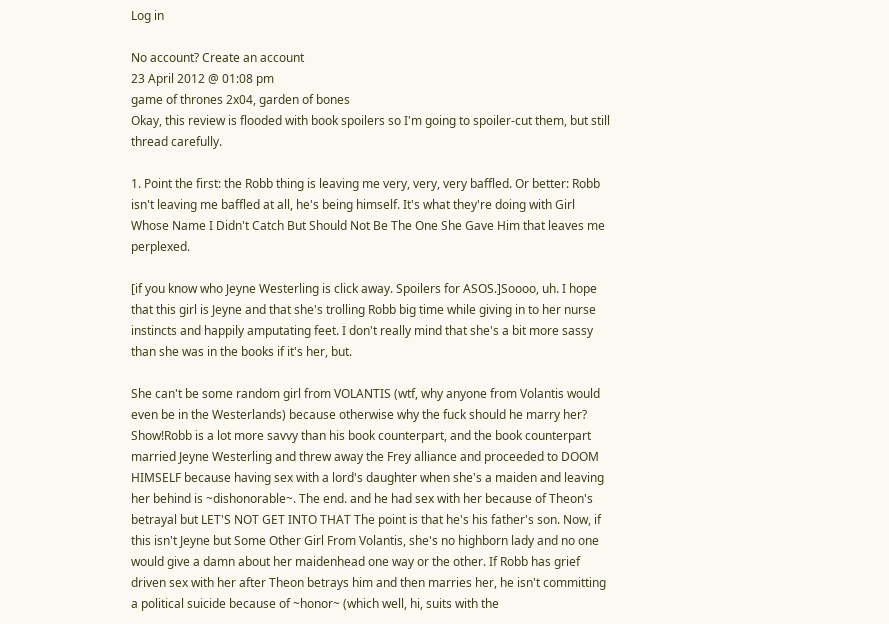Log in

No account? Create an account
23 April 2012 @ 01:08 pm
game of thrones 2x04, garden of bones
Okay, this review is flooded with book spoilers so I'm going to spoiler-cut them, but still thread carefully.

1. Point the first: the Robb thing is leaving me very, very, very baffled. Or better: Robb isn't leaving me baffled at all, he's being himself. It's what they're doing with Girl Whose Name I Didn't Catch But Should Not Be The One She Gave Him that leaves me perplexed.

[if you know who Jeyne Westerling is click away. Spoilers for ASOS.]Soooo, uh. I hope that this girl is Jeyne and that she's trolling Robb big time while giving in to her nurse instincts and happily amputating feet. I don't really mind that she's a bit more sassy than she was in the books if it's her, but.

She can't be some random girl from VOLANTIS (wtf, why anyone from Volantis would even be in the Westerlands) because otherwise why the fuck should he marry her? Show!Robb is a lot more savvy than his book counterpart, and the book counterpart married Jeyne Westerling and threw away the Frey alliance and proceeded to DOOM HIMSELF because having sex with a lord's daughter when she's a maiden and leaving her behind is ~dishonorable~. The end. and he had sex with her because of Theon's betrayal but LET'S NOT GET INTO THAT The point is that he's his father's son. Now, if this isn't Jeyne but Some Other Girl From Volantis, she's no highborn lady and no one would give a damn about her maidenhead one way or the other. If Robb has grief driven sex with her after Theon betrays him and then marries her, he isn't committing a political suicide because of ~honor~ (which well, hi, suits with the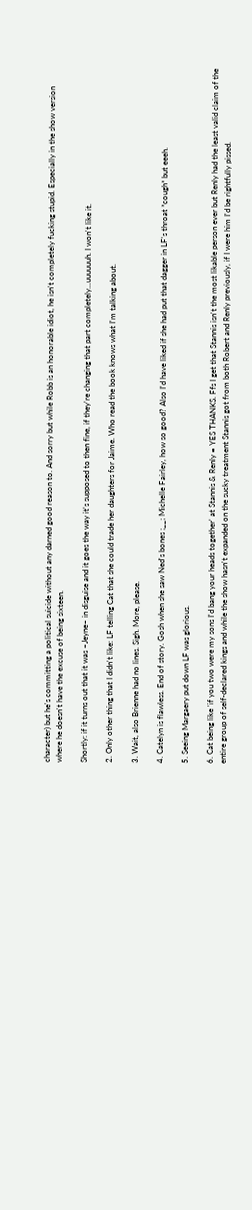character) but he's committing a political suicide without any darned good reason to. And sorry but while Robb is an honorable idiot, he isn't completely fucking stupid. Especially in the show version where he doesn't have the excuse of being sixteen.

Shortly: if it turns out that it was ~Jeyne~ in disguise and it goes the way it's supposed to then fine, if they're changing that part completely...uuuuuuh. I won't like it.

2. Only other thing that I didn't like: LF telling Cat that she could trade her daughters for Jaime. Who read the book knows what I'm talking about.

3. Wait, also Brienne had no lines. Sigh. More, please.

4. Catelyn is flawless. End of story. Gosh when she saw Ned's bones ;__; Michelle Fairley, how so good? Also I'd have liked if she had put that dagger in LF's throat *cough* but eeeh.

5. Seeing Margaery put down LF was glorious.

6. Cat being like 'if you two were my sons I'd bang your heads together' at Stannis & Renly = YES THANKS. Ffs I get that Stannis isn't the most likable person ever but Renly had the least valid claim of the entire group of self-declared kings and while the show hasn't expanded on the sucky treatment Stannis got from both Robert and Renly previously, if I were him I'd be rightfully pissed.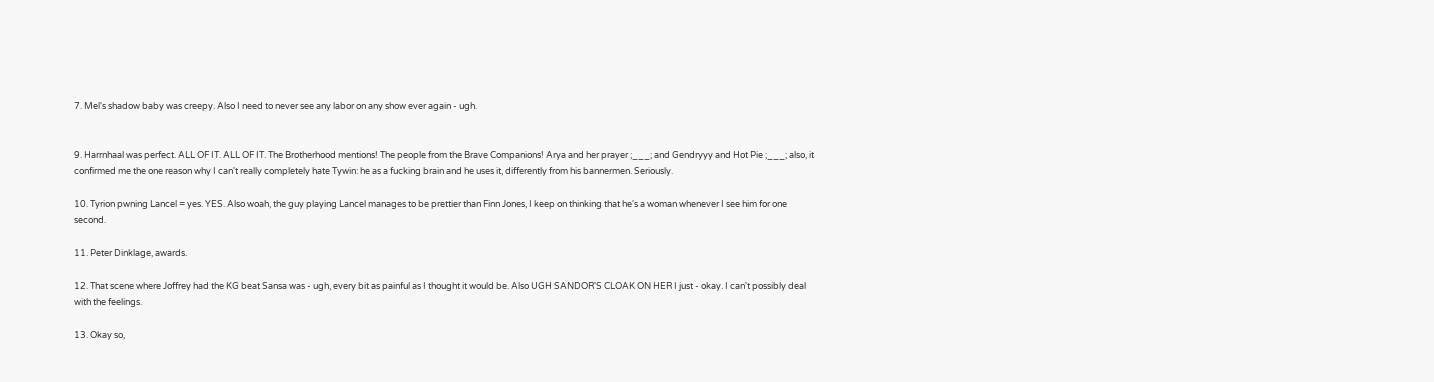7. Mel's shadow baby was creepy. Also I need to never see any labor on any show ever again - ugh.


9. Harrnhaal was perfect. ALL OF IT. ALL OF IT. The Brotherhood mentions! The people from the Brave Companions! Arya and her prayer ;___; and Gendryyy and Hot Pie ;___; also, it confirmed me the one reason why I can't really completely hate Tywin: he as a fucking brain and he uses it, differently from his bannermen. Seriously.

10. Tyrion pwning Lancel = yes. YES. Also woah, the guy playing Lancel manages to be prettier than Finn Jones, I keep on thinking that he's a woman whenever I see him for one second.

11. Peter Dinklage, awards.

12. That scene where Joffrey had the KG beat Sansa was - ugh, every bit as painful as I thought it would be. Also UGH SANDOR'S CLOAK ON HER I just - okay. I can't possibly deal with the feelings.

13. Okay so,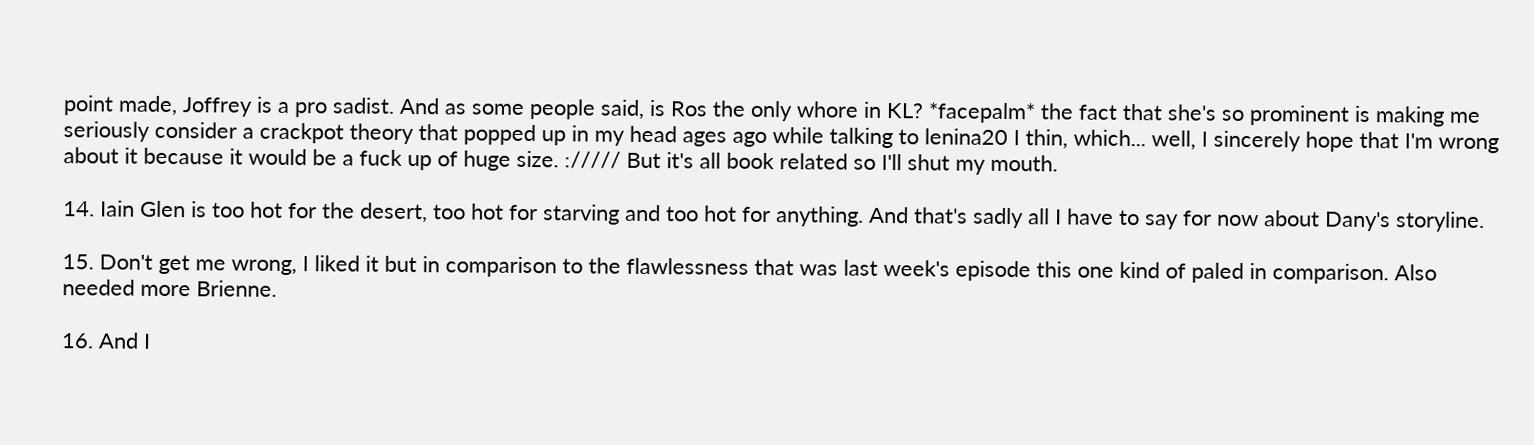point made, Joffrey is a pro sadist. And as some people said, is Ros the only whore in KL? *facepalm* the fact that she's so prominent is making me seriously consider a crackpot theory that popped up in my head ages ago while talking to lenina20 I thin, which... well, I sincerely hope that I'm wrong about it because it would be a fuck up of huge size. :///// But it's all book related so I'll shut my mouth.

14. Iain Glen is too hot for the desert, too hot for starving and too hot for anything. And that's sadly all I have to say for now about Dany's storyline.

15. Don't get me wrong, I liked it but in comparison to the flawlessness that was last week's episode this one kind of paled in comparison. Also needed more Brienne.

16. And I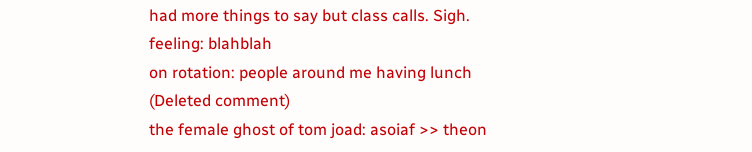had more things to say but class calls. Sigh.
feeling: blahblah
on rotation: people around me having lunch
(Deleted comment)
the female ghost of tom joad: asoiaf >> theon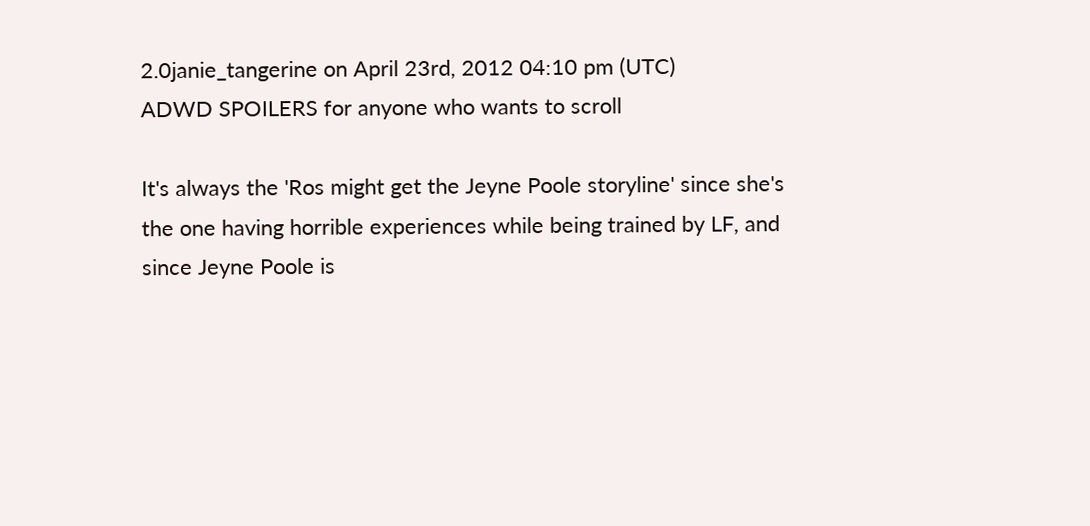2.0janie_tangerine on April 23rd, 2012 04:10 pm (UTC)
ADWD SPOILERS for anyone who wants to scroll

It's always the 'Ros might get the Jeyne Poole storyline' since she's the one having horrible experiences while being trained by LF, and since Jeyne Poole is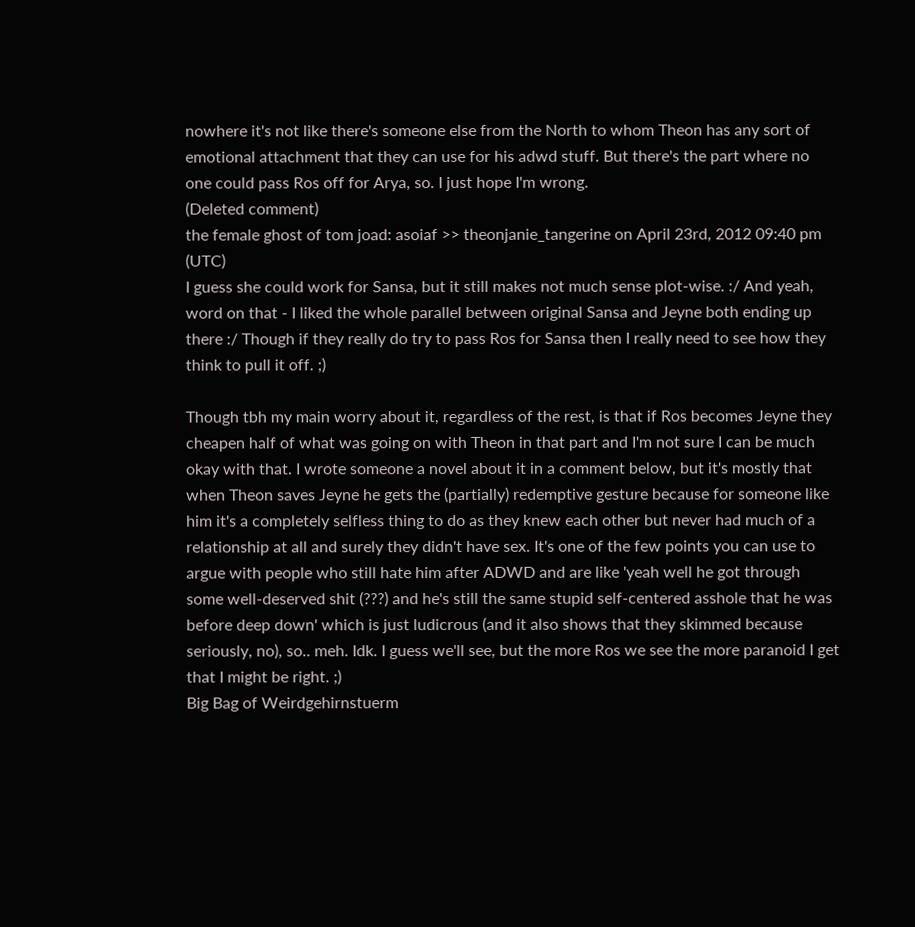nowhere it's not like there's someone else from the North to whom Theon has any sort of emotional attachment that they can use for his adwd stuff. But there's the part where no one could pass Ros off for Arya, so. I just hope I'm wrong.
(Deleted comment)
the female ghost of tom joad: asoiaf >> theonjanie_tangerine on April 23rd, 2012 09:40 pm (UTC)
I guess she could work for Sansa, but it still makes not much sense plot-wise. :/ And yeah, word on that - I liked the whole parallel between original Sansa and Jeyne both ending up there :/ Though if they really do try to pass Ros for Sansa then I really need to see how they think to pull it off. ;)

Though tbh my main worry about it, regardless of the rest, is that if Ros becomes Jeyne they cheapen half of what was going on with Theon in that part and I'm not sure I can be much okay with that. I wrote someone a novel about it in a comment below, but it's mostly that when Theon saves Jeyne he gets the (partially) redemptive gesture because for someone like him it's a completely selfless thing to do as they knew each other but never had much of a relationship at all and surely they didn't have sex. It's one of the few points you can use to argue with people who still hate him after ADWD and are like 'yeah well he got through some well-deserved shit (???) and he's still the same stupid self-centered asshole that he was before deep down' which is just ludicrous (and it also shows that they skimmed because seriously, no), so.. meh. Idk. I guess we'll see, but the more Ros we see the more paranoid I get that I might be right. ;)
Big Bag of Weirdgehirnstuerm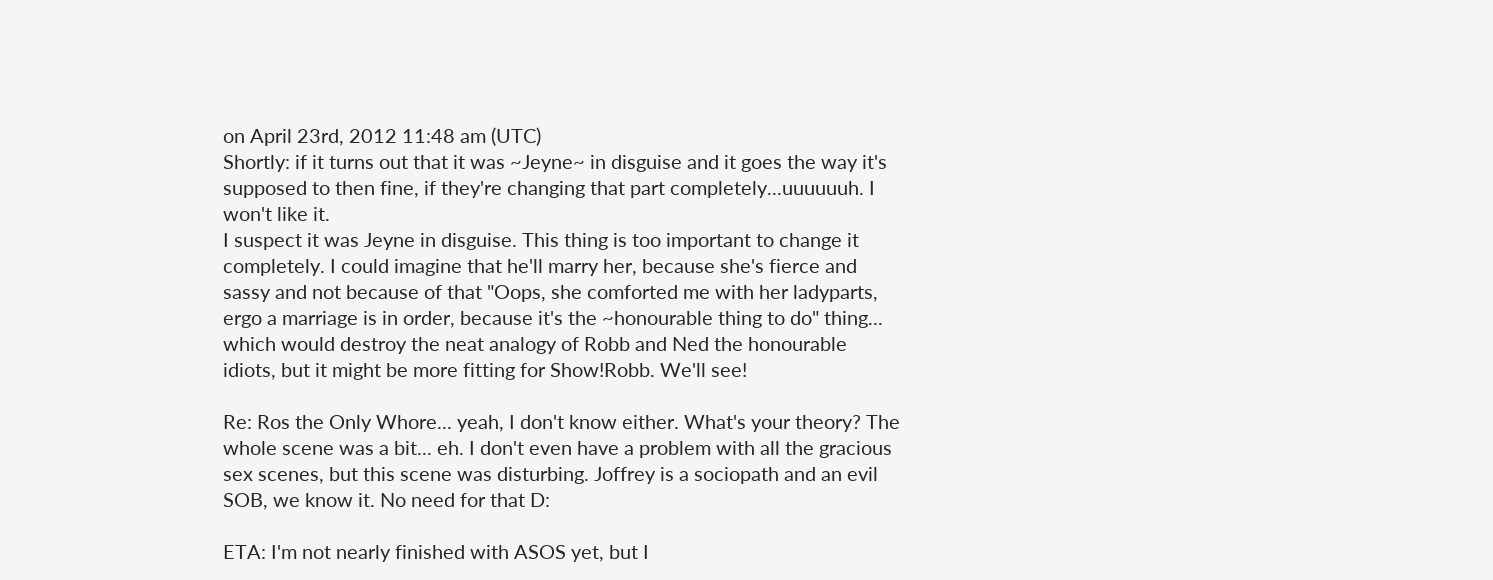on April 23rd, 2012 11:48 am (UTC)
Shortly: if it turns out that it was ~Jeyne~ in disguise and it goes the way it's supposed to then fine, if they're changing that part completely...uuuuuuh. I won't like it.
I suspect it was Jeyne in disguise. This thing is too important to change it completely. I could imagine that he'll marry her, because she's fierce and sassy and not because of that "Oops, she comforted me with her ladyparts, ergo a marriage is in order, because it's the ~honourable thing to do" thing... which would destroy the neat analogy of Robb and Ned the honourable idiots, but it might be more fitting for Show!Robb. We'll see!

Re: Ros the Only Whore... yeah, I don't know either. What's your theory? The whole scene was a bit... eh. I don't even have a problem with all the gracious sex scenes, but this scene was disturbing. Joffrey is a sociopath and an evil SOB, we know it. No need for that D:

ETA: I'm not nearly finished with ASOS yet, but I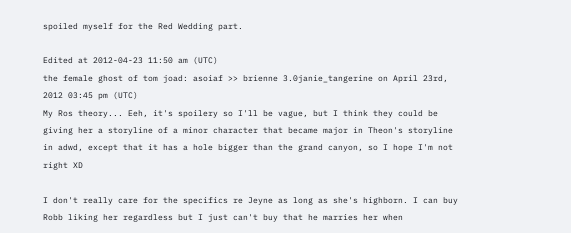spoiled myself for the Red Wedding part.

Edited at 2012-04-23 11:50 am (UTC)
the female ghost of tom joad: asoiaf >> brienne 3.0janie_tangerine on April 23rd, 2012 03:45 pm (UTC)
My Ros theory... Eeh, it's spoilery so I'll be vague, but I think they could be giving her a storyline of a minor character that became major in Theon's storyline in adwd, except that it has a hole bigger than the grand canyon, so I hope I'm not right XD

I don't really care for the specifics re Jeyne as long as she's highborn. I can buy Robb liking her regardless but I just can't buy that he marries her when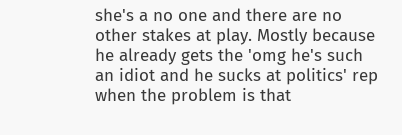she's a no one and there are no other stakes at play. Mostly because he already gets the 'omg he's such an idiot and he sucks at politics' rep when the problem is that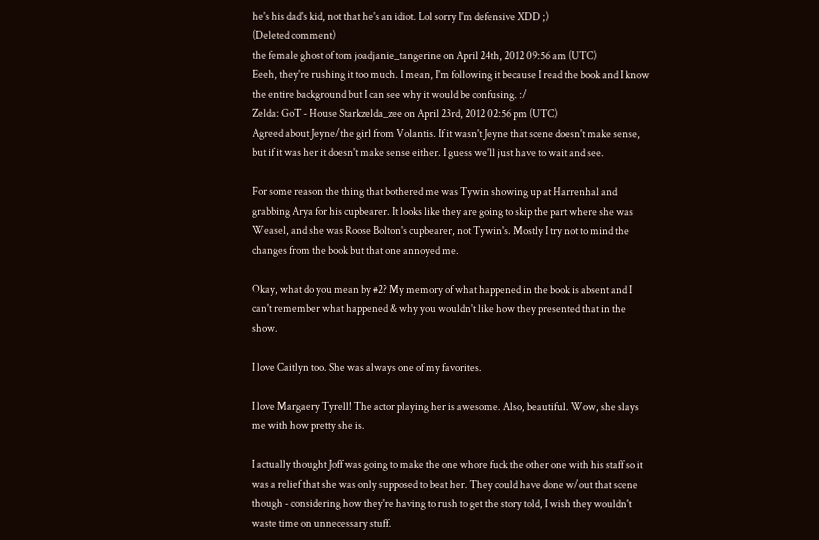he's his dad's kid, not that he's an idiot. Lol sorry I'm defensive XDD ;)
(Deleted comment)
the female ghost of tom joadjanie_tangerine on April 24th, 2012 09:56 am (UTC)
Eeeh, they're rushing it too much. I mean, I'm following it because I read the book and I know the entire background but I can see why it would be confusing. :/
Zelda: GoT - House Starkzelda_zee on April 23rd, 2012 02:56 pm (UTC)
Agreed about Jeyne/the girl from Volantis. If it wasn't Jeyne that scene doesn't make sense, but if it was her it doesn't make sense either. I guess we'll just have to wait and see.

For some reason the thing that bothered me was Tywin showing up at Harrenhal and grabbing Arya for his cupbearer. It looks like they are going to skip the part where she was Weasel, and she was Roose Bolton's cupbearer, not Tywin's. Mostly I try not to mind the changes from the book but that one annoyed me.

Okay, what do you mean by #2? My memory of what happened in the book is absent and I can't remember what happened & why you wouldn't like how they presented that in the show.

I love Caitlyn too. She was always one of my favorites.

I love Margaery Tyrell! The actor playing her is awesome. Also, beautiful. Wow, she slays me with how pretty she is.

I actually thought Joff was going to make the one whore fuck the other one with his staff so it was a relief that she was only supposed to beat her. They could have done w/out that scene though - considering how they're having to rush to get the story told, I wish they wouldn't waste time on unnecessary stuff.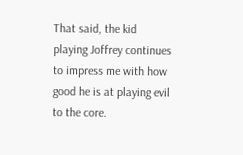That said, the kid playing Joffrey continues to impress me with how good he is at playing evil to the core.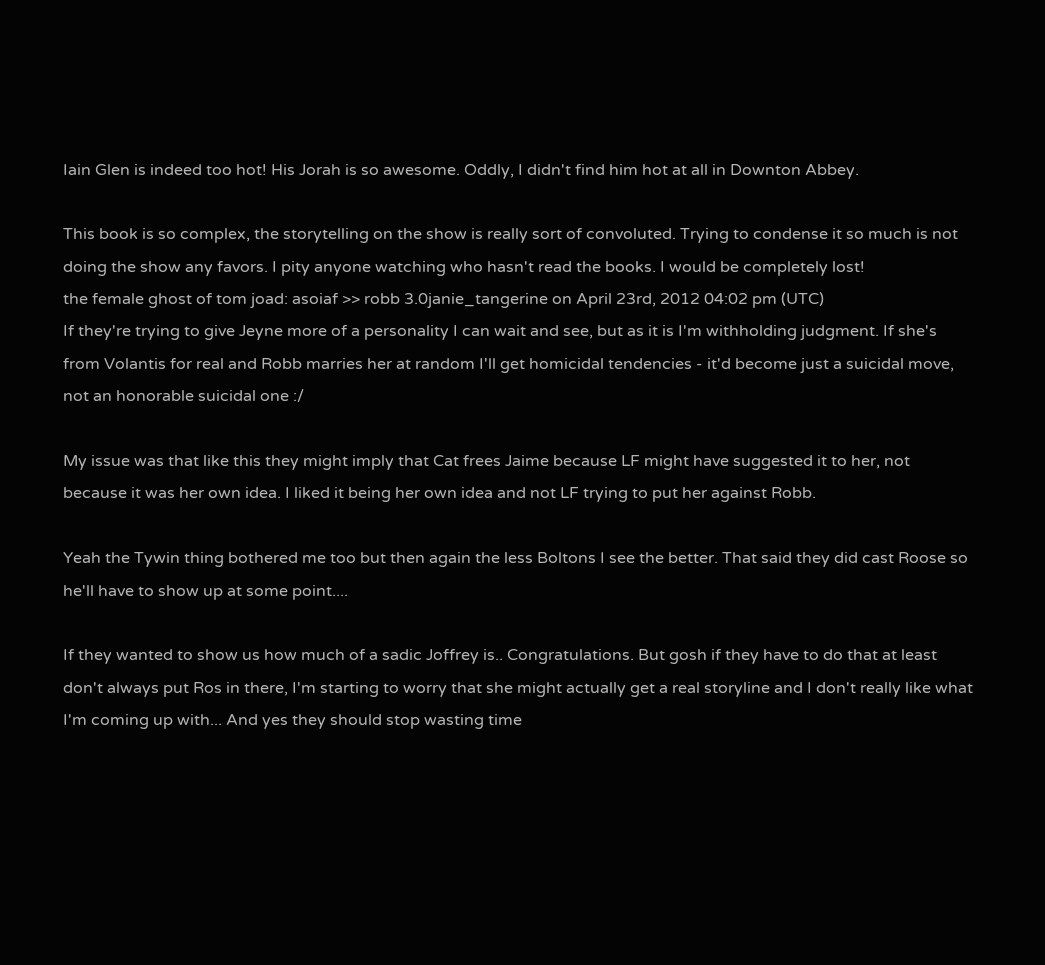Iain Glen is indeed too hot! His Jorah is so awesome. Oddly, I didn't find him hot at all in Downton Abbey.

This book is so complex, the storytelling on the show is really sort of convoluted. Trying to condense it so much is not doing the show any favors. I pity anyone watching who hasn't read the books. I would be completely lost!
the female ghost of tom joad: asoiaf >> robb 3.0janie_tangerine on April 23rd, 2012 04:02 pm (UTC)
If they're trying to give Jeyne more of a personality I can wait and see, but as it is I'm withholding judgment. If she's from Volantis for real and Robb marries her at random I'll get homicidal tendencies - it'd become just a suicidal move, not an honorable suicidal one :/

My issue was that like this they might imply that Cat frees Jaime because LF might have suggested it to her, not because it was her own idea. I liked it being her own idea and not LF trying to put her against Robb.

Yeah the Tywin thing bothered me too but then again the less Boltons I see the better. That said they did cast Roose so he'll have to show up at some point....

If they wanted to show us how much of a sadic Joffrey is.. Congratulations. But gosh if they have to do that at least don't always put Ros in there, I'm starting to worry that she might actually get a real storyline and I don't really like what I'm coming up with... And yes they should stop wasting time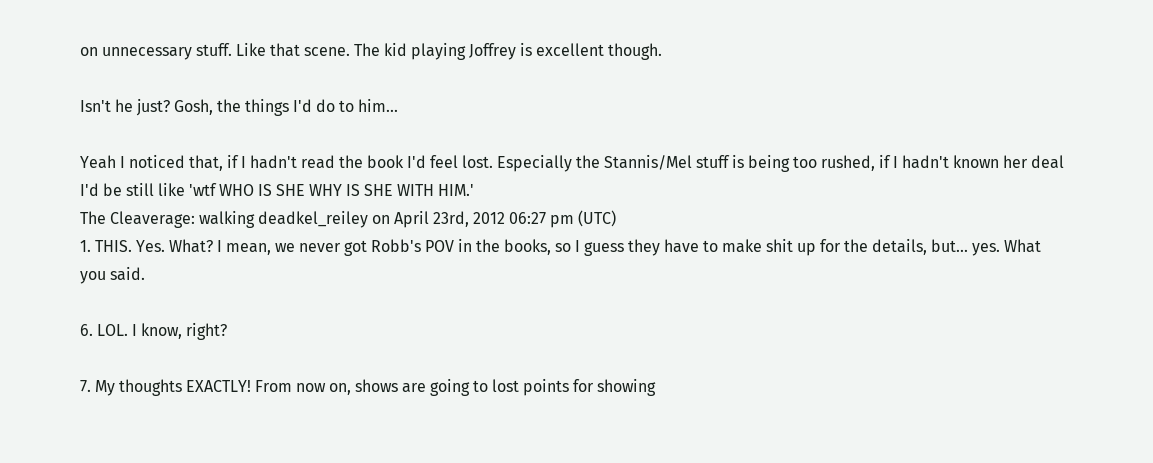on unnecessary stuff. Like that scene. The kid playing Joffrey is excellent though.

Isn't he just? Gosh, the things I'd do to him...

Yeah I noticed that, if I hadn't read the book I'd feel lost. Especially the Stannis/Mel stuff is being too rushed, if I hadn't known her deal I'd be still like 'wtf WHO IS SHE WHY IS SHE WITH HIM.'
The Cleaverage: walking deadkel_reiley on April 23rd, 2012 06:27 pm (UTC)
1. THIS. Yes. What? I mean, we never got Robb's POV in the books, so I guess they have to make shit up for the details, but... yes. What you said.

6. LOL. I know, right?

7. My thoughts EXACTLY! From now on, shows are going to lost points for showing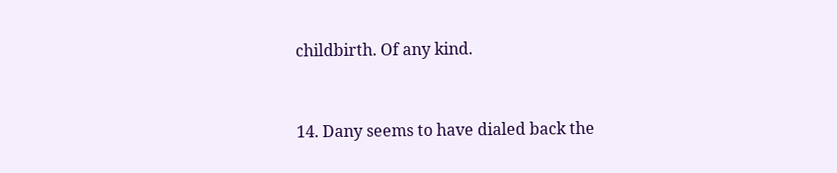childbirth. Of any kind.


14. Dany seems to have dialed back the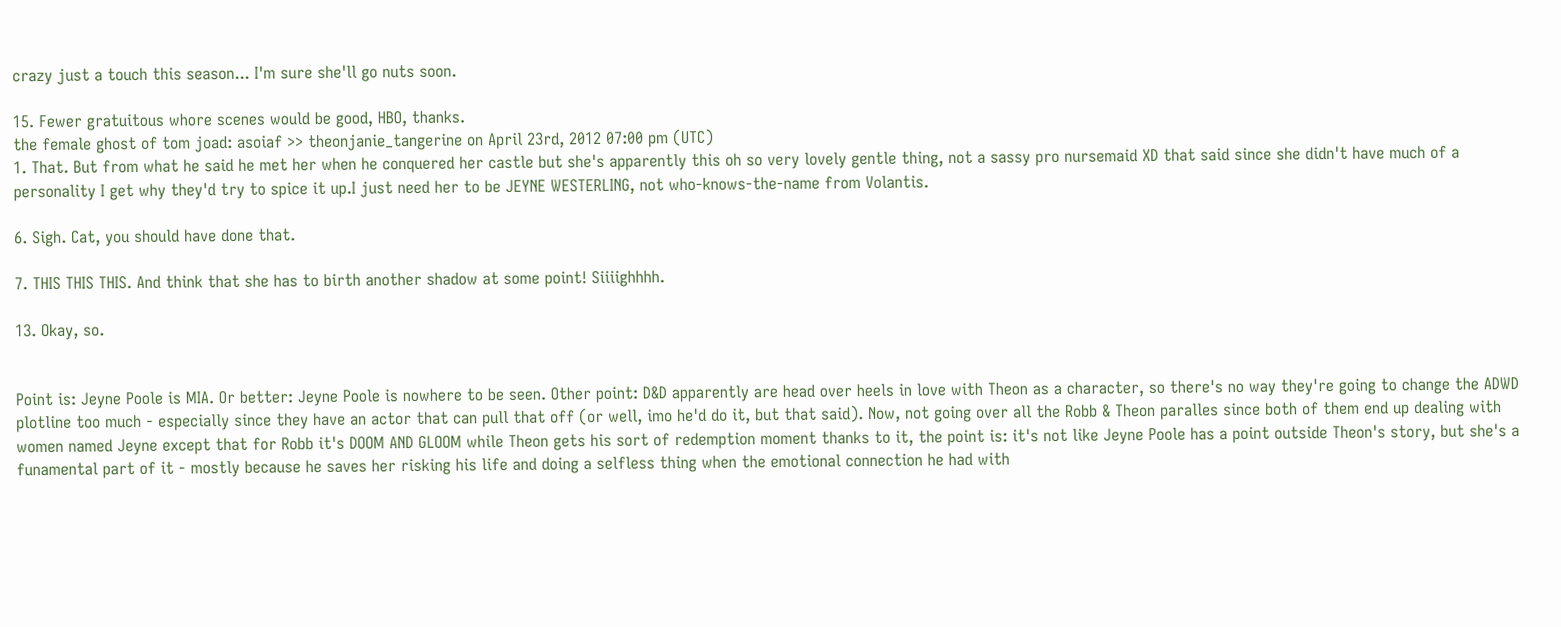crazy just a touch this season... I'm sure she'll go nuts soon.

15. Fewer gratuitous whore scenes would be good, HBO, thanks.
the female ghost of tom joad: asoiaf >> theonjanie_tangerine on April 23rd, 2012 07:00 pm (UTC)
1. That. But from what he said he met her when he conquered her castle but she's apparently this oh so very lovely gentle thing, not a sassy pro nursemaid XD that said since she didn't have much of a personality I get why they'd try to spice it up.I just need her to be JEYNE WESTERLING, not who-knows-the-name from Volantis.

6. Sigh. Cat, you should have done that.

7. THIS THIS THIS. And think that she has to birth another shadow at some point! Siiiighhhh.

13. Okay, so.


Point is: Jeyne Poole is MIA. Or better: Jeyne Poole is nowhere to be seen. Other point: D&D apparently are head over heels in love with Theon as a character, so there's no way they're going to change the ADWD plotline too much - especially since they have an actor that can pull that off (or well, imo he'd do it, but that said). Now, not going over all the Robb & Theon paralles since both of them end up dealing with women named Jeyne except that for Robb it's DOOM AND GLOOM while Theon gets his sort of redemption moment thanks to it, the point is: it's not like Jeyne Poole has a point outside Theon's story, but she's a funamental part of it - mostly because he saves her risking his life and doing a selfless thing when the emotional connection he had with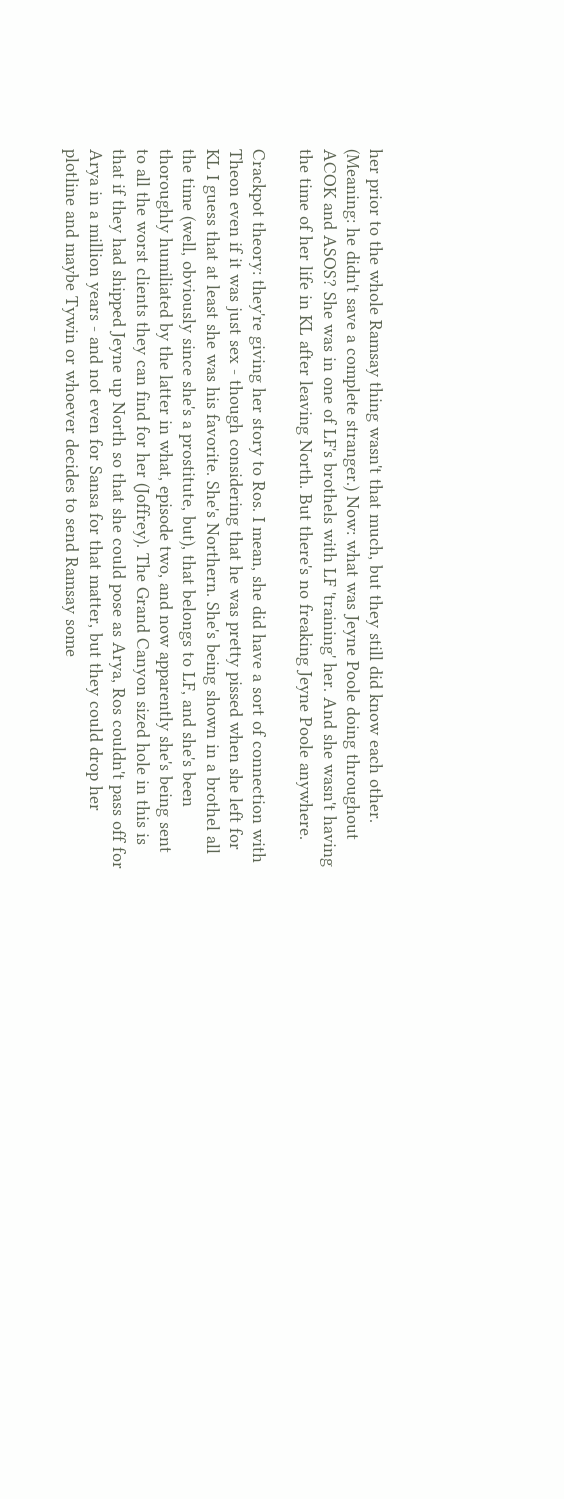her prior to the whole Ramsay thing wasn't that much, but they still did know each other. (Meaning: he didn't save a complete stranger.) Now: what was Jeyne Poole doing throughout ACOK and ASOS? She was in one of LF's brothels with LF 'training' her. And she wasn't having the time of her life in KL after leaving North. But there's no freaking Jeyne Poole anywhere.

Crackpot theory: they're giving her story to Ros. I mean, she did have a sort of connection with Theon even if it was just sex - though considering that he was pretty pissed when she left for KL I guess that at least she was his favorite. She's Northern. She's being shown in a brothel all the time (well, obviously since she's a prostitute, but), that belongs to LF, and she's been thoroughly humiliated by the latter in what, episode two, and now apparently she's being sent to all the worst clients they can find for her (Joffrey). The Grand Canyon sized hole in this is that if they had shipped Jeyne up North so that she could pose as Arya, Ros couldn't pass off for Arya in a million years - and not even for Sansa for that matter, but they could drop her plotline and maybe Tywin or whoever decides to send Ramsay some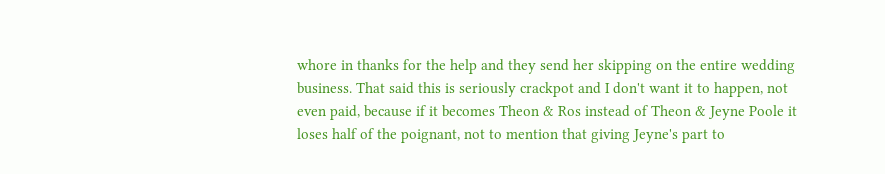whore in thanks for the help and they send her skipping on the entire wedding business. That said this is seriously crackpot and I don't want it to happen, not even paid, because if it becomes Theon & Ros instead of Theon & Jeyne Poole it loses half of the poignant, not to mention that giving Jeyne's part to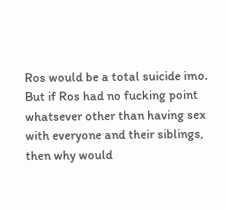Ros would be a total suicide imo. But if Ros had no fucking point whatsever other than having sex with everyone and their siblings, then why would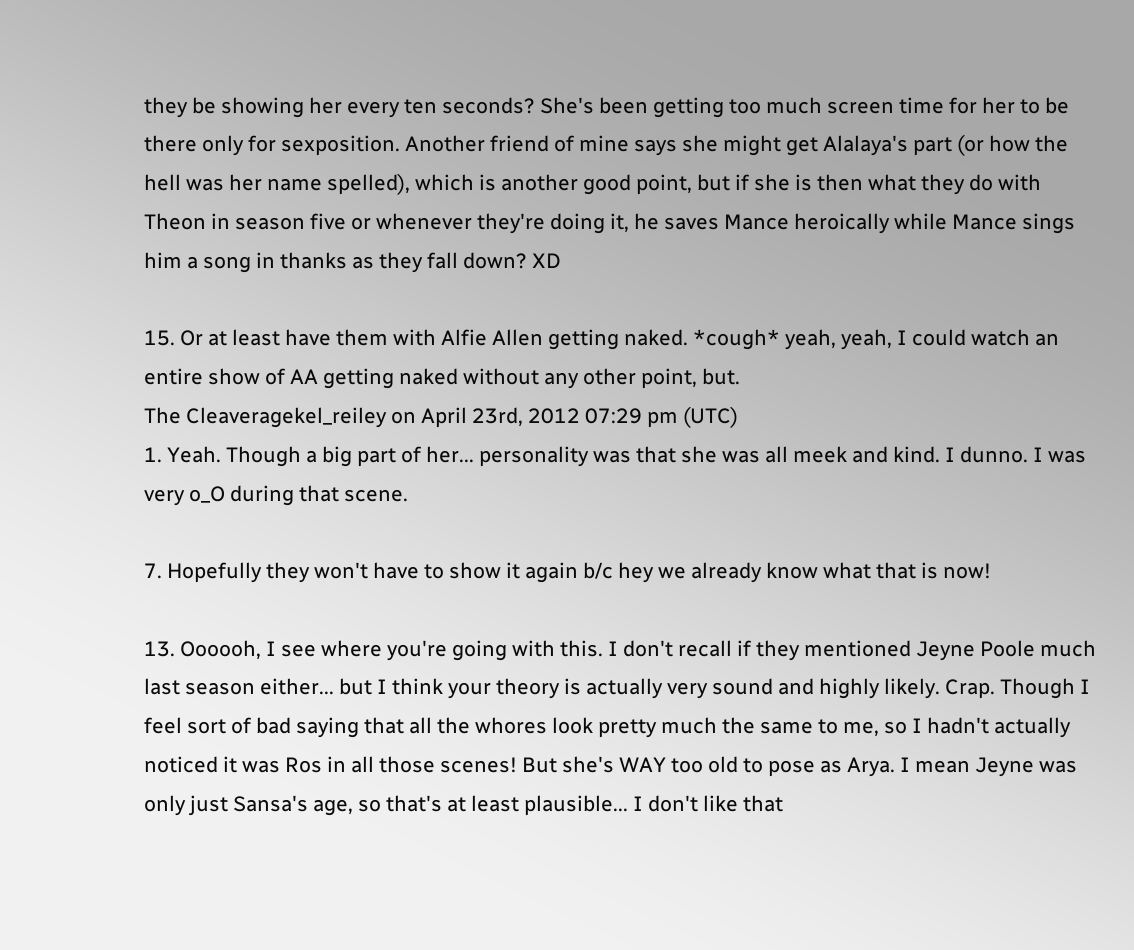they be showing her every ten seconds? She's been getting too much screen time for her to be there only for sexposition. Another friend of mine says she might get Alalaya's part (or how the hell was her name spelled), which is another good point, but if she is then what they do with Theon in season five or whenever they're doing it, he saves Mance heroically while Mance sings him a song in thanks as they fall down? XD

15. Or at least have them with Alfie Allen getting naked. *cough* yeah, yeah, I could watch an entire show of AA getting naked without any other point, but.
The Cleaveragekel_reiley on April 23rd, 2012 07:29 pm (UTC)
1. Yeah. Though a big part of her... personality was that she was all meek and kind. I dunno. I was very o_O during that scene.

7. Hopefully they won't have to show it again b/c hey we already know what that is now!

13. Oooooh, I see where you're going with this. I don't recall if they mentioned Jeyne Poole much last season either... but I think your theory is actually very sound and highly likely. Crap. Though I feel sort of bad saying that all the whores look pretty much the same to me, so I hadn't actually noticed it was Ros in all those scenes! But she's WAY too old to pose as Arya. I mean Jeyne was only just Sansa's age, so that's at least plausible... I don't like that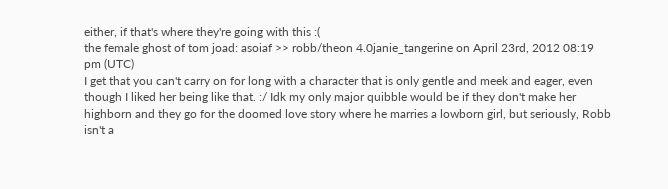either, if that's where they're going with this :(
the female ghost of tom joad: asoiaf >> robb/theon 4.0janie_tangerine on April 23rd, 2012 08:19 pm (UTC)
I get that you can't carry on for long with a character that is only gentle and meek and eager, even though I liked her being like that. :/ Idk my only major quibble would be if they don't make her highborn and they go for the doomed love story where he marries a lowborn girl, but seriously, Robb isn't a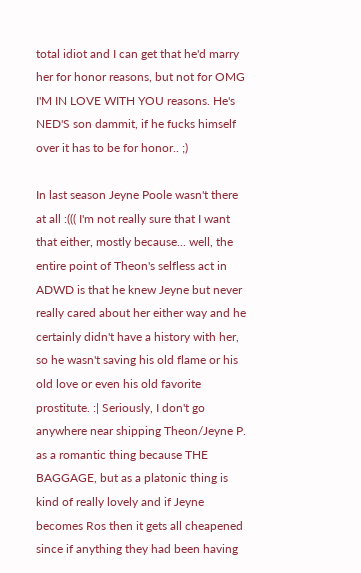total idiot and I can get that he'd marry her for honor reasons, but not for OMG I'M IN LOVE WITH YOU reasons. He's NED'S son dammit, if he fucks himself over it has to be for honor.. ;)

In last season Jeyne Poole wasn't there at all :((( I'm not really sure that I want that either, mostly because... well, the entire point of Theon's selfless act in ADWD is that he knew Jeyne but never really cared about her either way and he certainly didn't have a history with her, so he wasn't saving his old flame or his old love or even his old favorite prostitute. :| Seriously, I don't go anywhere near shipping Theon/Jeyne P. as a romantic thing because THE BAGGAGE, but as a platonic thing is kind of really lovely and if Jeyne becomes Ros then it gets all cheapened since if anything they had been having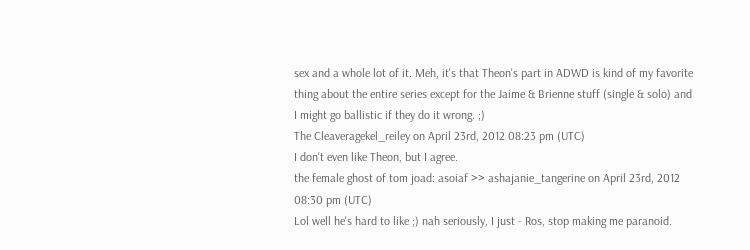sex and a whole lot of it. Meh, it's that Theon's part in ADWD is kind of my favorite thing about the entire series except for the Jaime & Brienne stuff (single & solo) and I might go ballistic if they do it wrong. ;)
The Cleaveragekel_reiley on April 23rd, 2012 08:23 pm (UTC)
I don't even like Theon, but I agree.
the female ghost of tom joad: asoiaf >> ashajanie_tangerine on April 23rd, 2012 08:30 pm (UTC)
Lol well he's hard to like ;) nah seriously, I just - Ros, stop making me paranoid.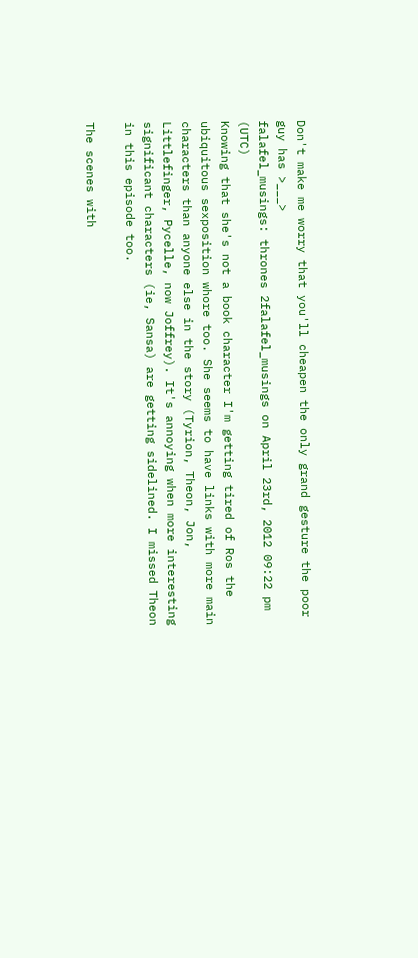Don't make me worry that you'll cheapen the only grand gesture the poor guy has >___>
falafel_musings: thrones 2falafel_musings on April 23rd, 2012 09:22 pm (UTC)
Knowing that she's not a book character I'm getting tired of Ros the ubiquitous sexposition whore too. She seems to have links with more main characters than anyone else in the story (Tyrion, Theon, Jon, Littlefinger, Pycelle, now Joffrey). It's annoying when more interesting significant characters (ie, Sansa) are getting sidelined. I missed Theon in this episode too.

The scenes with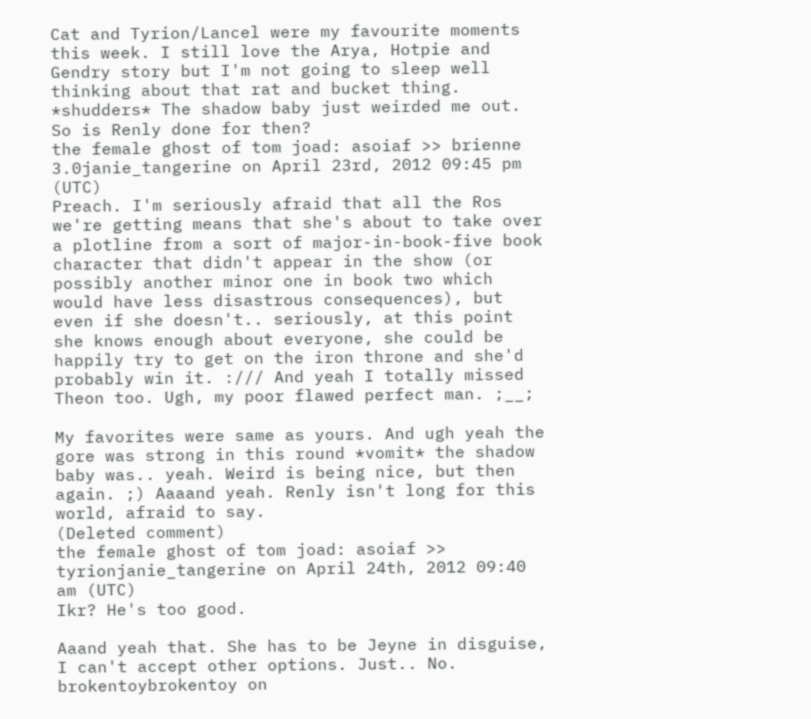Cat and Tyrion/Lancel were my favourite moments this week. I still love the Arya, Hotpie and Gendry story but I'm not going to sleep well thinking about that rat and bucket thing. *shudders* The shadow baby just weirded me out. So is Renly done for then?
the female ghost of tom joad: asoiaf >> brienne 3.0janie_tangerine on April 23rd, 2012 09:45 pm (UTC)
Preach. I'm seriously afraid that all the Ros we're getting means that she's about to take over a plotline from a sort of major-in-book-five book character that didn't appear in the show (or possibly another minor one in book two which would have less disastrous consequences), but even if she doesn't.. seriously, at this point she knows enough about everyone, she could be happily try to get on the iron throne and she'd probably win it. :/// And yeah I totally missed Theon too. Ugh, my poor flawed perfect man. ;__;

My favorites were same as yours. And ugh yeah the gore was strong in this round *vomit* the shadow baby was.. yeah. Weird is being nice, but then again. ;) Aaaand yeah. Renly isn't long for this world, afraid to say.
(Deleted comment)
the female ghost of tom joad: asoiaf >> tyrionjanie_tangerine on April 24th, 2012 09:40 am (UTC)
Ikr? He's too good.

Aaand yeah that. She has to be Jeyne in disguise, I can't accept other options. Just.. No.
brokentoybrokentoy on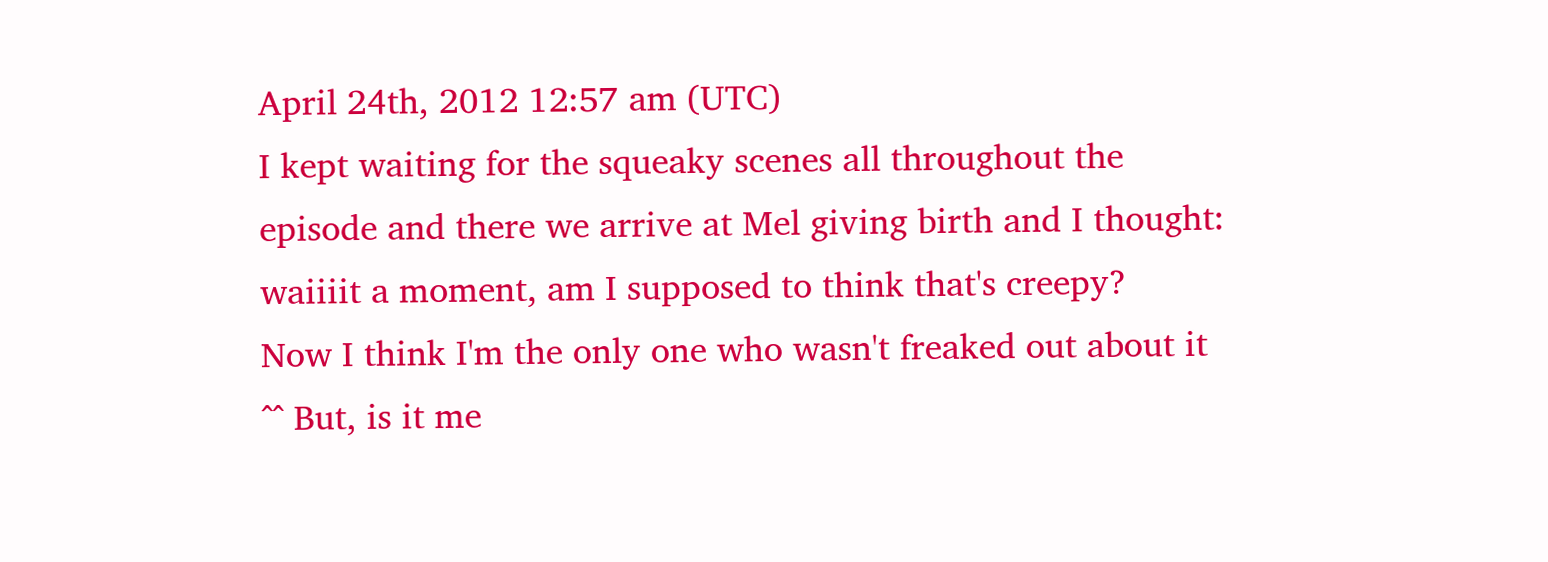April 24th, 2012 12:57 am (UTC)
I kept waiting for the squeaky scenes all throughout the episode and there we arrive at Mel giving birth and I thought: waiiiit a moment, am I supposed to think that's creepy?
Now I think I'm the only one who wasn't freaked out about it ^^ But, is it me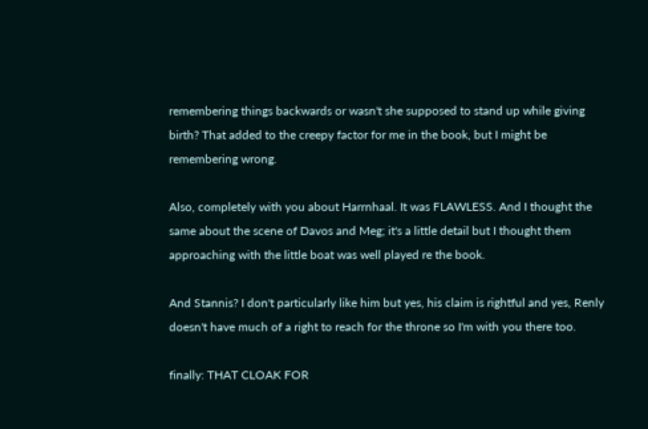remembering things backwards or wasn't she supposed to stand up while giving birth? That added to the creepy factor for me in the book, but I might be remembering wrong.

Also, completely with you about Harrnhaal. It was FLAWLESS. And I thought the same about the scene of Davos and Meg; it's a little detail but I thought them approaching with the little boat was well played re the book.

And Stannis? I don't particularly like him but yes, his claim is rightful and yes, Renly doesn't have much of a right to reach for the throne so I'm with you there too.

finally: THAT CLOAK FOR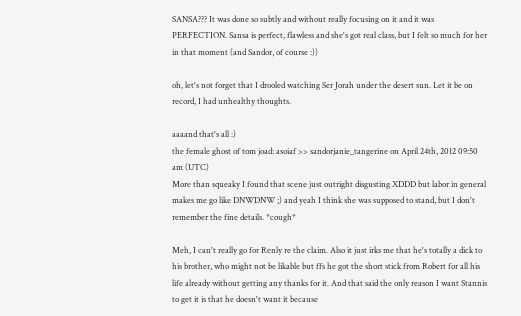SANSA??? It was done so subtly and without really focusing on it and it was PERFECTION. Sansa is perfect, flawless and she's got real class, but I felt so much for her in that moment (and Sandor, of course :))

oh, let's not forget that I drooled watching Ser Jorah under the desert sun. Let it be on record, I had unhealthy thoughts.

aaaand that's all :)
the female ghost of tom joad: asoiaf >> sandorjanie_tangerine on April 24th, 2012 09:50 am (UTC)
More than squeaky I found that scene just outright disgusting XDDD but labor in general makes me go like DNWDNW ;) and yeah I think she was supposed to stand, but I don't remember the fine details. *cough*

Meh, I can't really go for Renly re the claim. Also it just irks me that he's totally a dick to his brother, who might not be likable but ffs he got the short stick from Robert for all his life already without getting any thanks for it. And that said the only reason I want Stannis to get it is that he doesn't want it because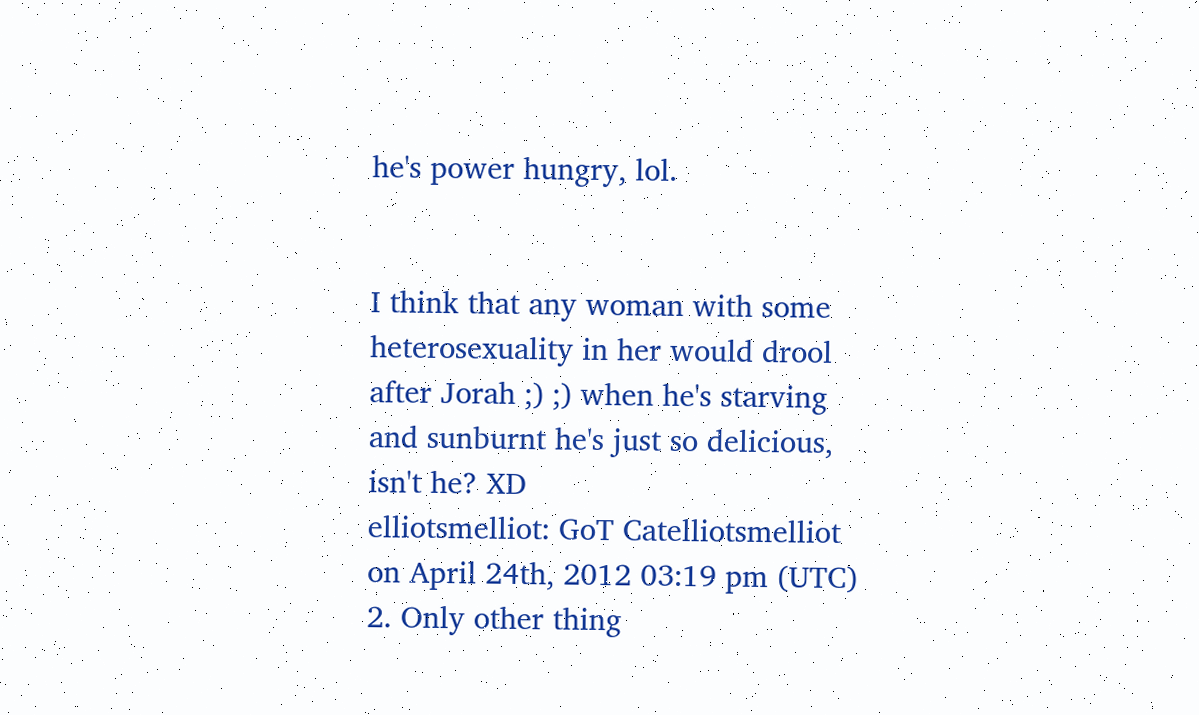he's power hungry, lol.


I think that any woman with some heterosexuality in her would drool after Jorah ;) ;) when he's starving and sunburnt he's just so delicious, isn't he? XD
elliotsmelliot: GoT Catelliotsmelliot on April 24th, 2012 03:19 pm (UTC)
2. Only other thing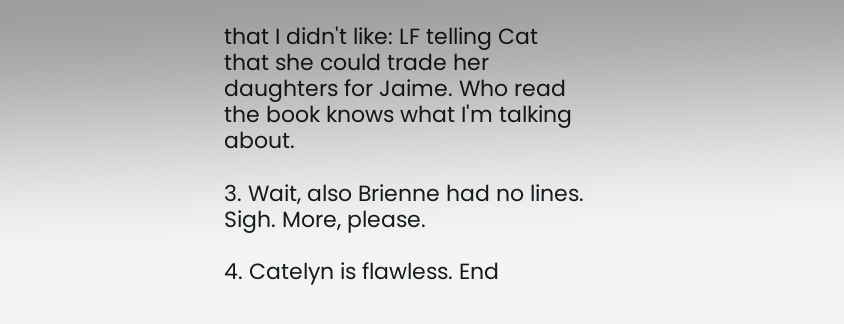that I didn't like: LF telling Cat that she could trade her daughters for Jaime. Who read the book knows what I'm talking about.

3. Wait, also Brienne had no lines. Sigh. More, please.

4. Catelyn is flawless. End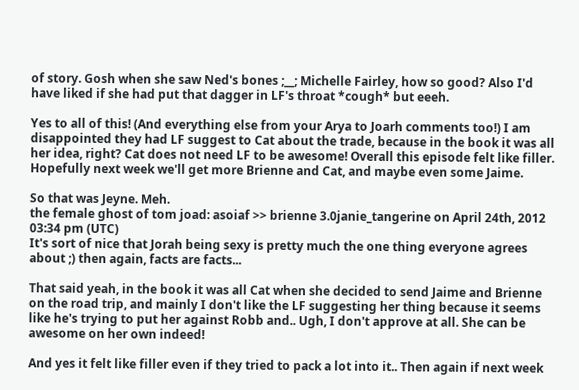of story. Gosh when she saw Ned's bones ;__; Michelle Fairley, how so good? Also I'd have liked if she had put that dagger in LF's throat *cough* but eeeh.

Yes to all of this! (And everything else from your Arya to Joarh comments too!) I am disappointed they had LF suggest to Cat about the trade, because in the book it was all her idea, right? Cat does not need LF to be awesome! Overall this episode felt like filler. Hopefully next week we'll get more Brienne and Cat, and maybe even some Jaime.

So that was Jeyne. Meh.
the female ghost of tom joad: asoiaf >> brienne 3.0janie_tangerine on April 24th, 2012 03:34 pm (UTC)
It's sort of nice that Jorah being sexy is pretty much the one thing everyone agrees about ;) then again, facts are facts...

That said yeah, in the book it was all Cat when she decided to send Jaime and Brienne on the road trip, and mainly I don't like the LF suggesting her thing because it seems like he's trying to put her against Robb and.. Ugh, I don't approve at all. She can be awesome on her own indeed!

And yes it felt like filler even if they tried to pack a lot into it.. Then again if next week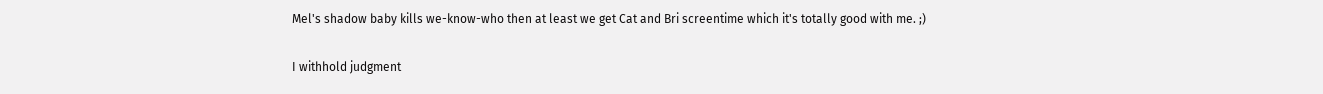Mel's shadow baby kills we-know-who then at least we get Cat and Bri screentime which it's totally good with me. ;)

I withhold judgment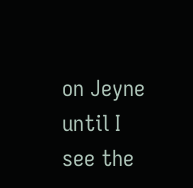on Jeyne until I see the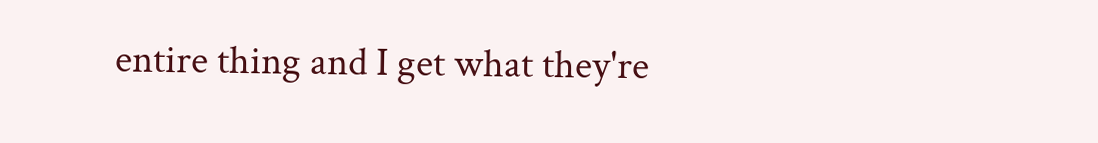entire thing and I get what they're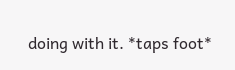doing with it. *taps foot*